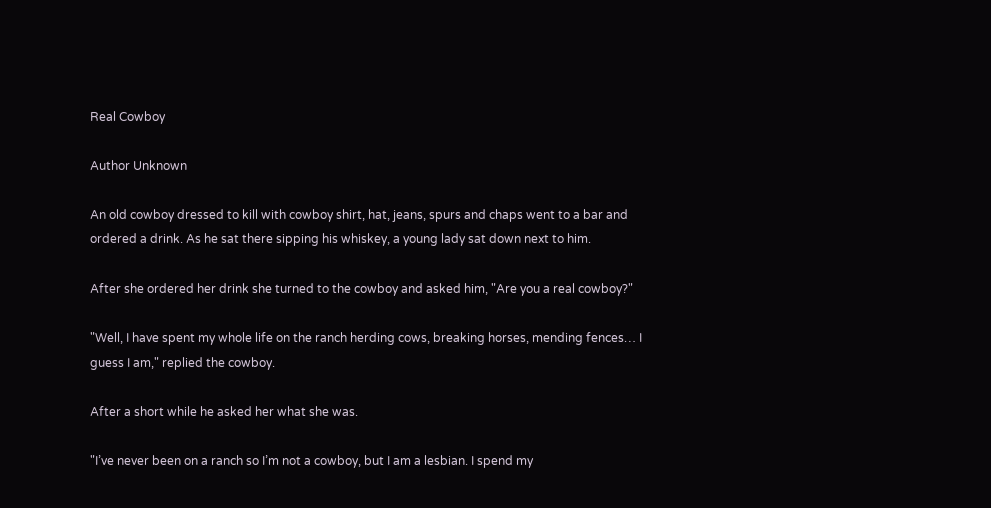Real Cowboy

Author Unknown

An old cowboy dressed to kill with cowboy shirt, hat, jeans, spurs and chaps went to a bar and ordered a drink. As he sat there sipping his whiskey, a young lady sat down next to him.

After she ordered her drink she turned to the cowboy and asked him, "Are you a real cowboy?"

"Well, I have spent my whole life on the ranch herding cows, breaking horses, mending fences… I guess I am," replied the cowboy.

After a short while he asked her what she was.

"I’ve never been on a ranch so I’m not a cowboy, but I am a lesbian. I spend my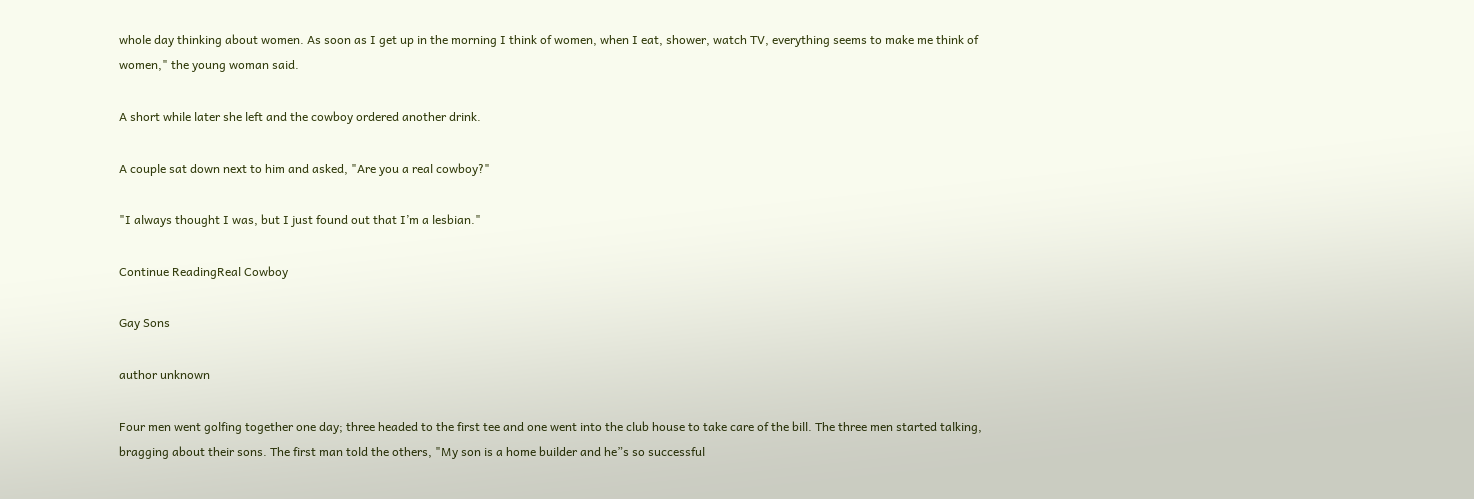whole day thinking about women. As soon as I get up in the morning I think of women, when I eat, shower, watch TV, everything seems to make me think of women," the young woman said.

A short while later she left and the cowboy ordered another drink.

A couple sat down next to him and asked, "Are you a real cowboy?"

"I always thought I was, but I just found out that I’m a lesbian."

Continue ReadingReal Cowboy

Gay Sons

author unknown

Four men went golfing together one day; three headed to the first tee and one went into the club house to take care of the bill. The three men started talking, bragging about their sons. The first man told the others, "My son is a home builder and he”s so successful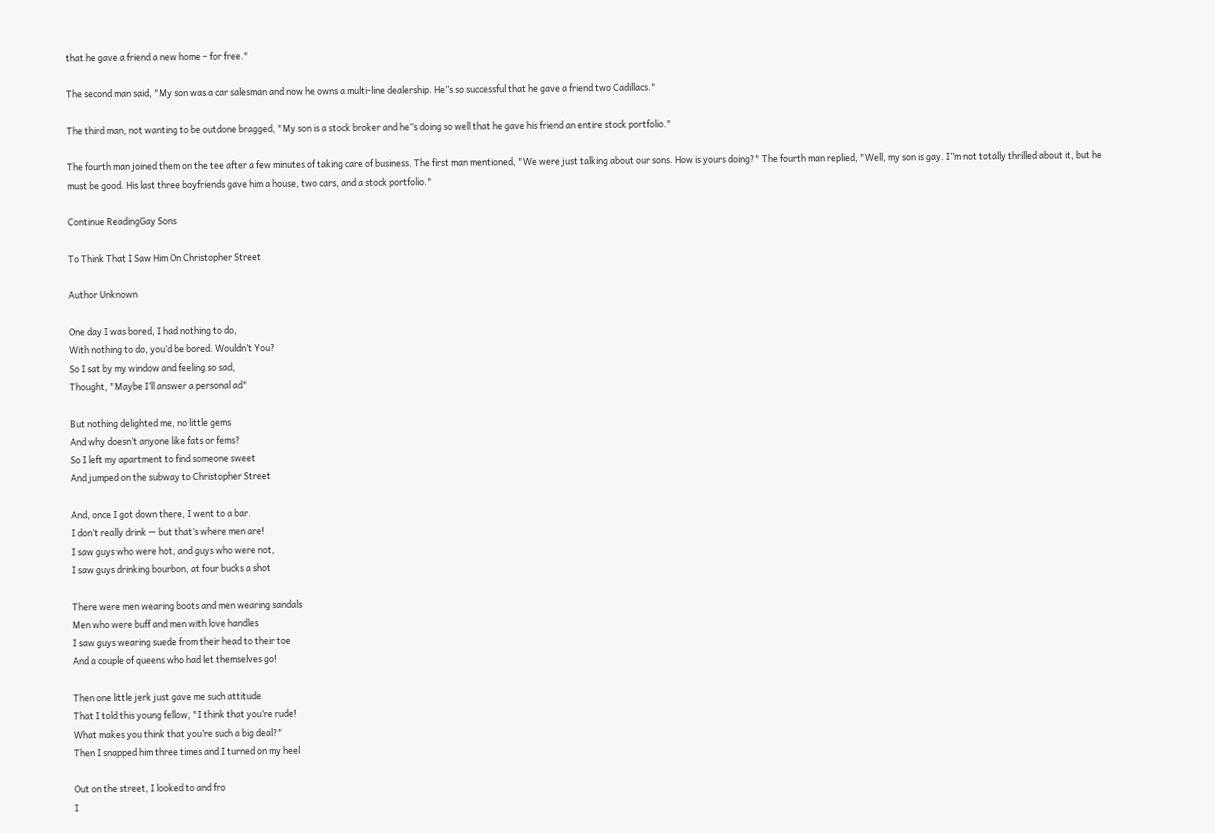that he gave a friend a new home – for free."

The second man said, "My son was a car salesman and now he owns a multi-line dealership. He”s so successful that he gave a friend two Cadillacs."

The third man, not wanting to be outdone bragged, "My son is a stock broker and he”s doing so well that he gave his friend an entire stock portfolio."

The fourth man joined them on the tee after a few minutes of taking care of business. The first man mentioned, "We were just talking about our sons. How is yours doing?" The fourth man replied, "Well, my son is gay. I”m not totally thrilled about it, but he must be good. His last three boyfriends gave him a house, two cars, and a stock portfolio."

Continue ReadingGay Sons

To Think That I Saw Him On Christopher Street

Author Unknown

One day I was bored, I had nothing to do,
With nothing to do, you’d be bored. Wouldn’t You?
So I sat by my window and feeling so sad,
Thought, "Maybe I’ll answer a personal ad"

But nothing delighted me, no little gems
And why doesn’t anyone like fats or fems?
So I left my apartment to find someone sweet
And jumped on the subway to Christopher Street

And, once I got down there, I went to a bar.
I don’t really drink — but that’s where men are!
I saw guys who were hot, and guys who were not,
I saw guys drinking bourbon, at four bucks a shot

There were men wearing boots and men wearing sandals
Men who were buff and men with love handles
I saw guys wearing suede from their head to their toe
And a couple of queens who had let themselves go!

Then one little jerk just gave me such attitude
That I told this young fellow, "I think that you’re rude!
What makes you think that you’re such a big deal?"
Then I snapped him three times and I turned on my heel

Out on the street, I looked to and fro
I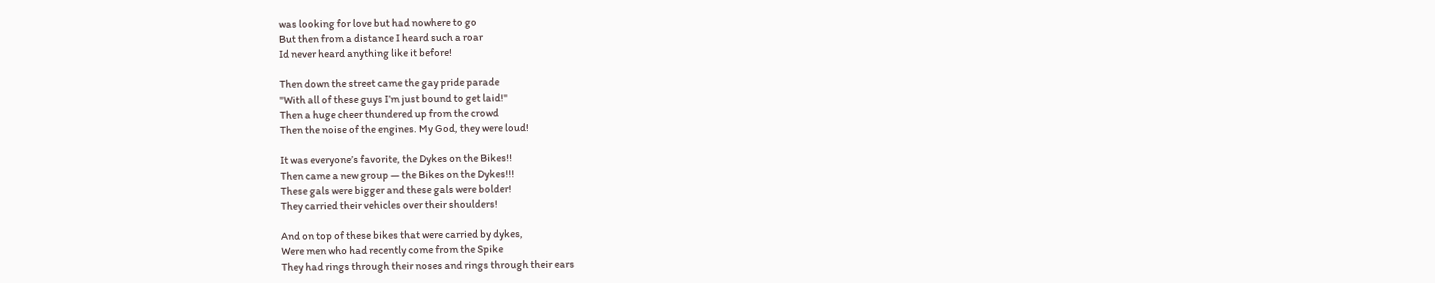was looking for love but had nowhere to go
But then from a distance I heard such a roar
Id never heard anything like it before!

Then down the street came the gay pride parade
"With all of these guys I’m just bound to get laid!"
Then a huge cheer thundered up from the crowd
Then the noise of the engines. My God, they were loud!

It was everyone’s favorite, the Dykes on the Bikes!!
Then came a new group — the Bikes on the Dykes!!!
These gals were bigger and these gals were bolder!
They carried their vehicles over their shoulders!

And on top of these bikes that were carried by dykes,
Were men who had recently come from the Spike
They had rings through their noses and rings through their ears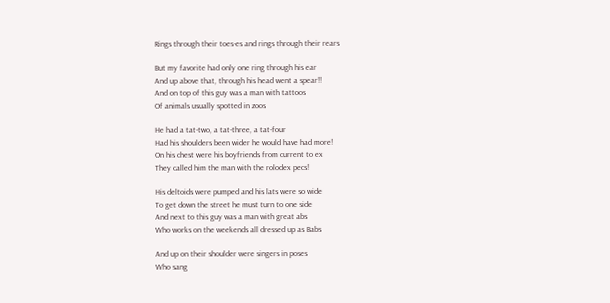Rings through their toes-es and rings through their rears

But my favorite had only one ring through his ear
And up above that, through his head went a spear!!
And on top of this guy was a man with tattoos
Of animals usually spotted in zoos

He had a tat-two, a tat-three, a tat-four
Had his shoulders been wider he would have had more!
On his chest were his boyfriends from current to ex
They called him the man with the rolodex pecs!

His deltoids were pumped and his lats were so wide
To get down the street he must turn to one side
And next to this guy was a man with great abs
Who works on the weekends all dressed up as Babs

And up on their shoulder were singers in poses
Who sang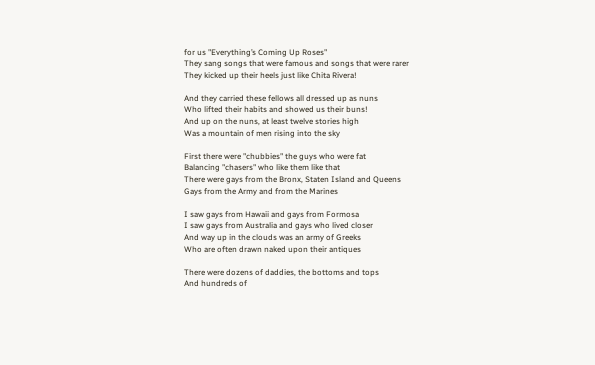for us "Everything’s Coming Up Roses"
They sang songs that were famous and songs that were rarer
They kicked up their heels just like Chita Rivera!

And they carried these fellows all dressed up as nuns
Who lifted their habits and showed us their buns!
And up on the nuns, at least twelve stories high
Was a mountain of men rising into the sky

First there were "chubbies" the guys who were fat
Balancing "chasers" who like them like that
There were gays from the Bronx, Staten Island and Queens
Gays from the Army and from the Marines

I saw gays from Hawaii and gays from Formosa
I saw gays from Australia and gays who lived closer
And way up in the clouds was an army of Greeks
Who are often drawn naked upon their antiques

There were dozens of daddies, the bottoms and tops
And hundreds of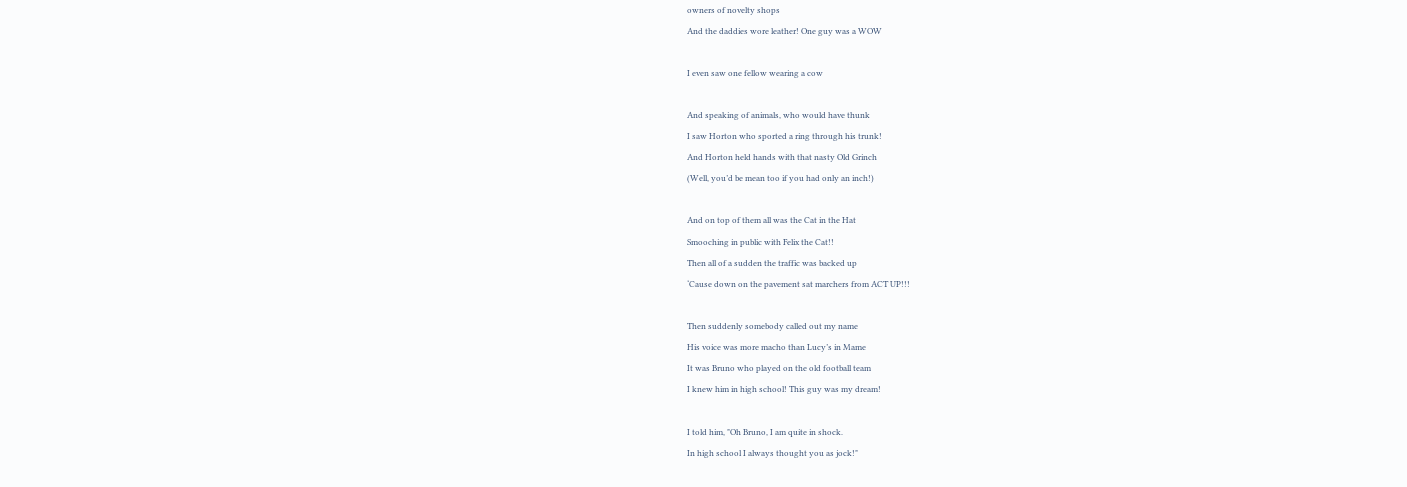owners of novelty shops
And the daddies wore leather! One guy was a WOW

I even saw one fellow wearing a cow

And speaking of animals, who would have thunk
I saw Horton who sported a ring through his trunk!
And Horton held hands with that nasty Old Grinch
(Well, you’d be mean too if you had only an inch!)

And on top of them all was the Cat in the Hat
Smooching in public with Felix the Cat!!
Then all of a sudden the traffic was backed up
‘Cause down on the pavement sat marchers from ACT UP!!!

Then suddenly somebody called out my name
His voice was more macho than Lucy’s in Mame
It was Bruno who played on the old football team
I knew him in high school! This guy was my dream!

I told him, "Oh Bruno, I am quite in shock.
In high school I always thought you as jock!"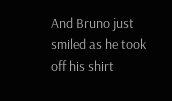And Bruno just smiled as he took off his shirt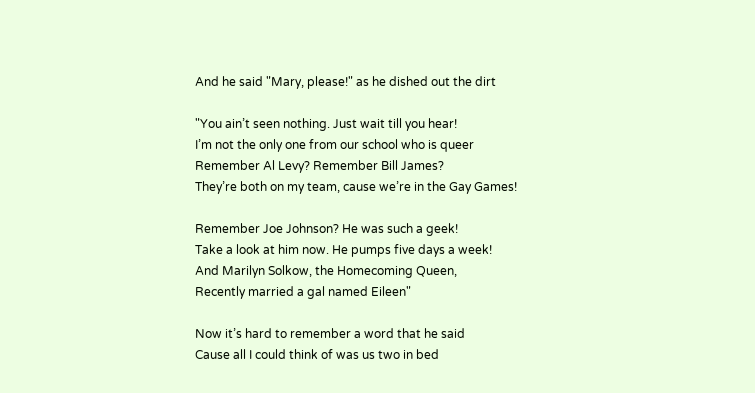And he said "Mary, please!" as he dished out the dirt

"You ain’t seen nothing. Just wait till you hear!
I’m not the only one from our school who is queer
Remember Al Levy? Remember Bill James?
They’re both on my team, cause we’re in the Gay Games!

Remember Joe Johnson? He was such a geek!
Take a look at him now. He pumps five days a week!
And Marilyn Solkow, the Homecoming Queen,
Recently married a gal named Eileen"

Now it’s hard to remember a word that he said
Cause all I could think of was us two in bed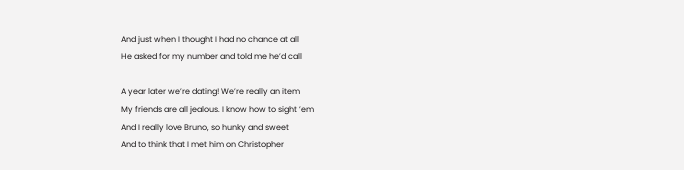And just when I thought I had no chance at all
He asked for my number and told me he’d call

A year later we’re dating! We’re really an item
My friends are all jealous. I know how to sight ’em
And I really love Bruno, so hunky and sweet
And to think that I met him on Christopher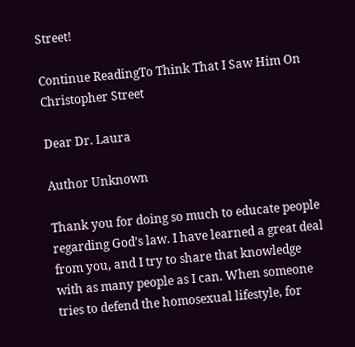Street!

Continue ReadingTo Think That I Saw Him On Christopher Street

Dear Dr. Laura

Author Unknown

Thank you for doing so much to educate people regarding God’s law. I have learned a great deal from you, and I try to share that knowledge with as many people as I can. When someone tries to defend the homosexual lifestyle, for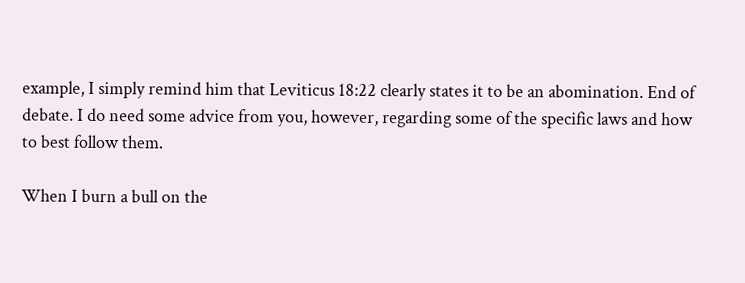example, I simply remind him that Leviticus 18:22 clearly states it to be an abomination. End of debate. I do need some advice from you, however, regarding some of the specific laws and how to best follow them.

When I burn a bull on the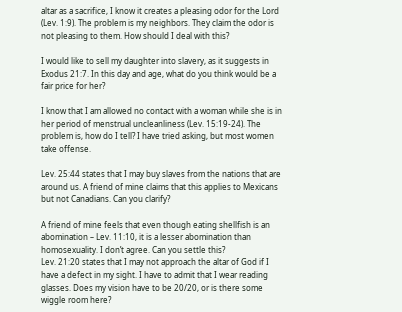altar as a sacrifice, I know it creates a pleasing odor for the Lord (Lev. 1:9). The problem is my neighbors. They claim the odor is not pleasing to them. How should I deal with this?

I would like to sell my daughter into slavery, as it suggests in Exodus 21:7. In this day and age, what do you think would be a fair price for her?

I know that I am allowed no contact with a woman while she is in her period of menstrual uncleanliness (Lev. 15:19-24). The problem is, how do I tell? I have tried asking, but most women take offense.

Lev. 25:44 states that I may buy slaves from the nations that are around us. A friend of mine claims that this applies to Mexicans but not Canadians. Can you clarify?

A friend of mine feels that even though eating shellfish is an abomination – Lev. 11:10, it is a lesser abomination than homosexuality. I don’t agree. Can you settle this?
Lev. 21:20 states that I may not approach the altar of God if I have a defect in my sight. I have to admit that I wear reading glasses. Does my vision have to be 20/20, or is there some wiggle room here?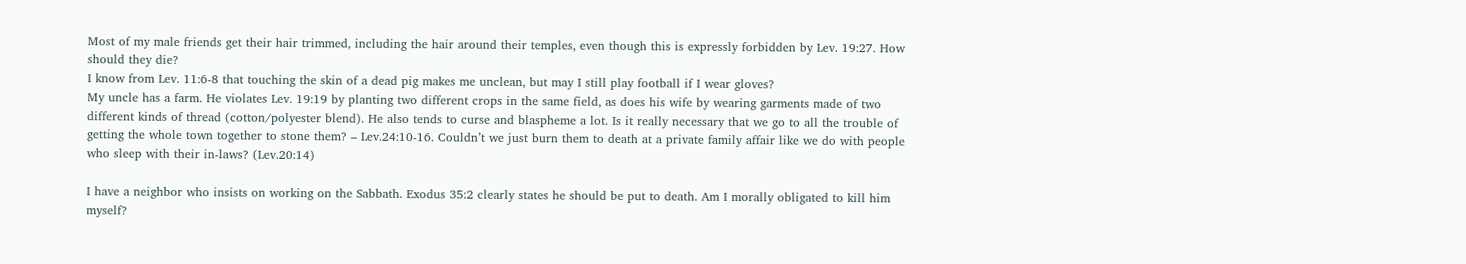Most of my male friends get their hair trimmed, including the hair around their temples, even though this is expressly forbidden by Lev. 19:27. How should they die?
I know from Lev. 11:6-8 that touching the skin of a dead pig makes me unclean, but may I still play football if I wear gloves?
My uncle has a farm. He violates Lev. 19:19 by planting two different crops in the same field, as does his wife by wearing garments made of two different kinds of thread (cotton/polyester blend). He also tends to curse and blaspheme a lot. Is it really necessary that we go to all the trouble of getting the whole town together to stone them? – Lev.24:10-16. Couldn’t we just burn them to death at a private family affair like we do with people who sleep with their in-laws? (Lev.20:14)

I have a neighbor who insists on working on the Sabbath. Exodus 35:2 clearly states he should be put to death. Am I morally obligated to kill him myself?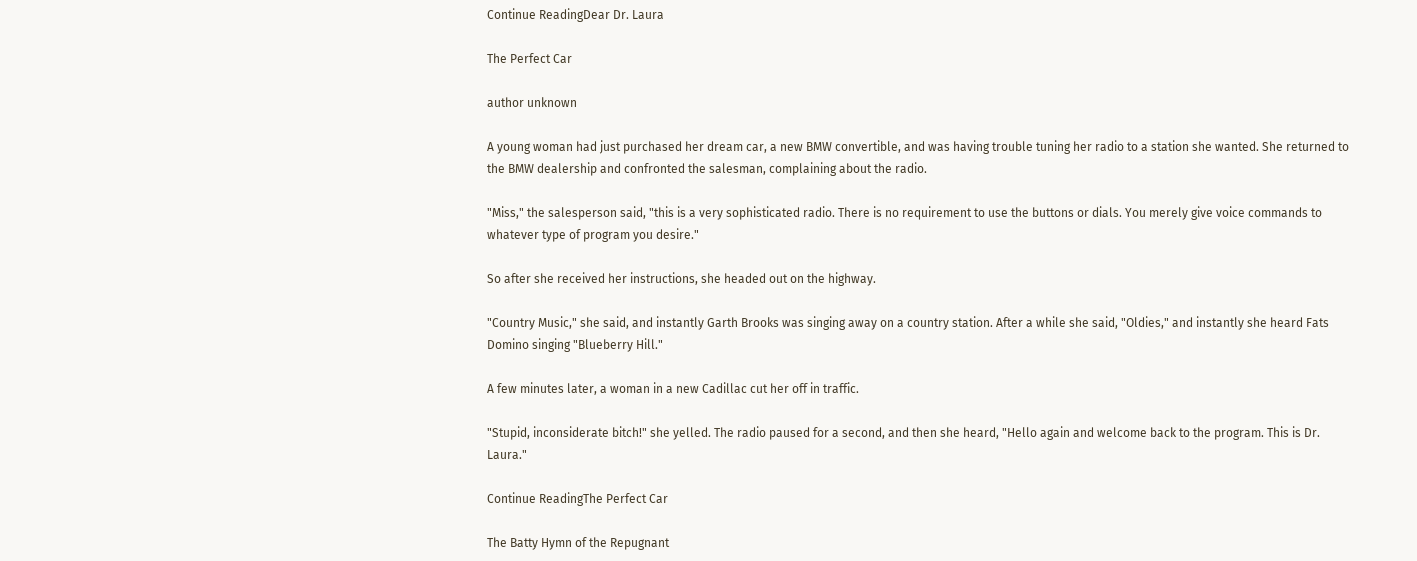Continue ReadingDear Dr. Laura

The Perfect Car

author unknown

A young woman had just purchased her dream car, a new BMW convertible, and was having trouble tuning her radio to a station she wanted. She returned to the BMW dealership and confronted the salesman, complaining about the radio.

"Miss," the salesperson said, "this is a very sophisticated radio. There is no requirement to use the buttons or dials. You merely give voice commands to whatever type of program you desire."

So after she received her instructions, she headed out on the highway.

"Country Music," she said, and instantly Garth Brooks was singing away on a country station. After a while she said, "Oldies," and instantly she heard Fats Domino singing "Blueberry Hill."

A few minutes later, a woman in a new Cadillac cut her off in traffic.

"Stupid, inconsiderate bitch!" she yelled. The radio paused for a second, and then she heard, "Hello again and welcome back to the program. This is Dr. Laura."

Continue ReadingThe Perfect Car

The Batty Hymn of the Repugnant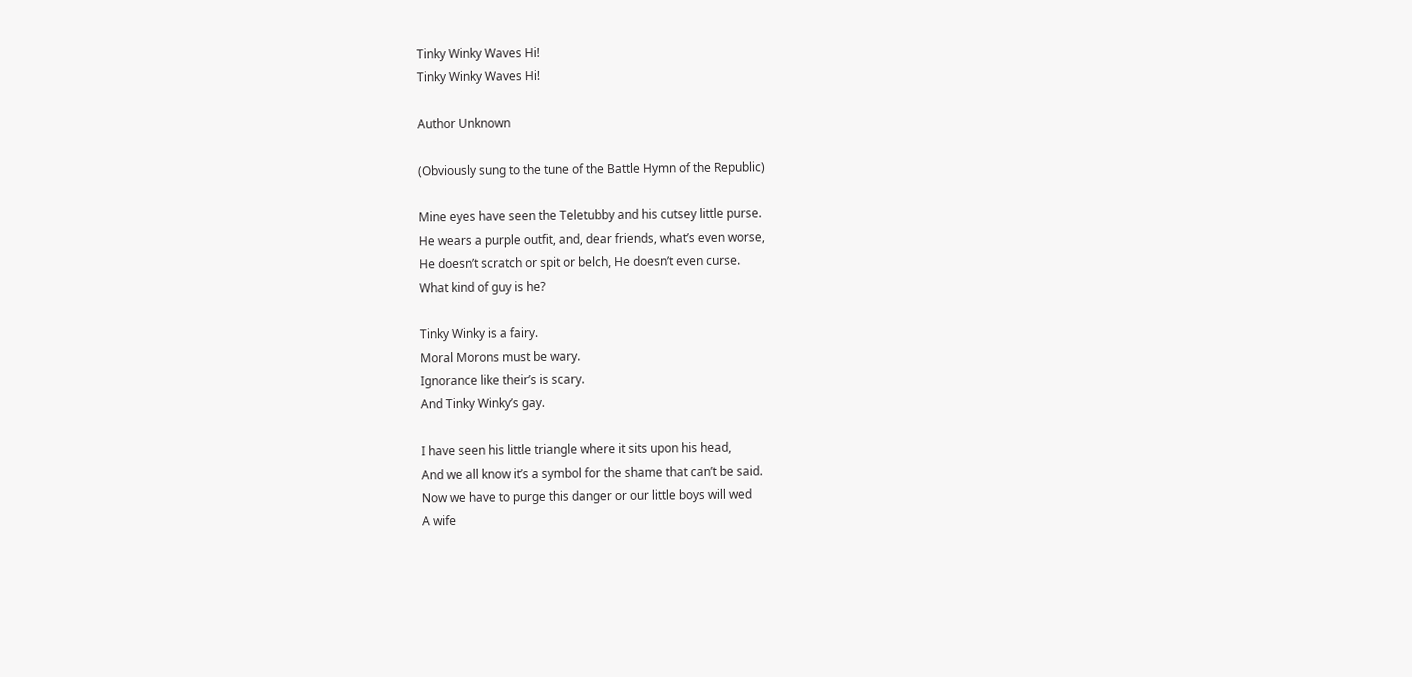Tinky Winky Waves Hi!
Tinky Winky Waves Hi!

Author Unknown

(Obviously sung to the tune of the Battle Hymn of the Republic)

Mine eyes have seen the Teletubby and his cutsey little purse.
He wears a purple outfit, and, dear friends, what’s even worse,
He doesn’t scratch or spit or belch, He doesn’t even curse.
What kind of guy is he?

Tinky Winky is a fairy.
Moral Morons must be wary.
Ignorance like their’s is scary.
And Tinky Winky’s gay.

I have seen his little triangle where it sits upon his head,
And we all know it’s a symbol for the shame that can’t be said.
Now we have to purge this danger or our little boys will wed
A wife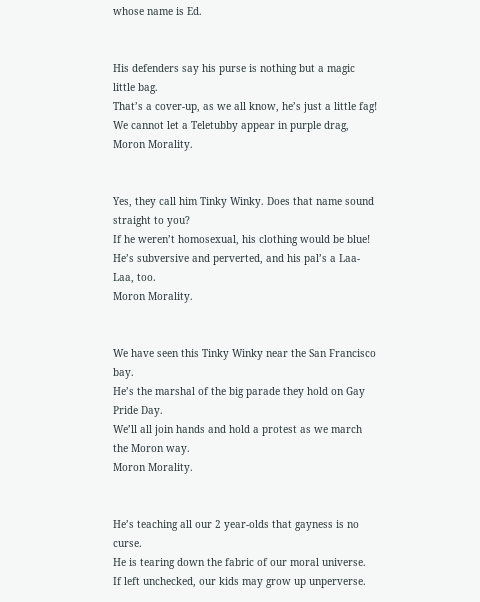whose name is Ed.


His defenders say his purse is nothing but a magic little bag.
That’s a cover-up, as we all know, he’s just a little fag!
We cannot let a Teletubby appear in purple drag,
Moron Morality.


Yes, they call him Tinky Winky. Does that name sound straight to you?
If he weren’t homosexual, his clothing would be blue!
He’s subversive and perverted, and his pal’s a Laa-Laa, too.
Moron Morality.


We have seen this Tinky Winky near the San Francisco bay.
He’s the marshal of the big parade they hold on Gay Pride Day.
We’ll all join hands and hold a protest as we march the Moron way.
Moron Morality.


He’s teaching all our 2 year-olds that gayness is no curse.
He is tearing down the fabric of our moral universe.
If left unchecked, our kids may grow up unperverse.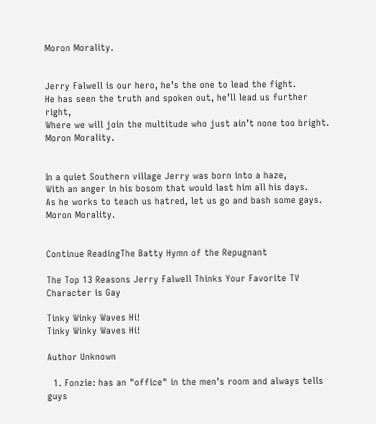Moron Morality.


Jerry Falwell is our hero, he’s the one to lead the fight.
He has seen the truth and spoken out, he’ll lead us further right,
Where we will join the multitude who just ain’t none too bright.
Moron Morality.


In a quiet Southern village Jerry was born into a haze,
With an anger in his bosom that would last him all his days.
As he works to teach us hatred, let us go and bash some gays.
Moron Morality.


Continue ReadingThe Batty Hymn of the Repugnant

The Top 13 Reasons Jerry Falwell Thinks Your Favorite TV Character is Gay

Tinky Winky Waves Hi!
Tinky Winky Waves Hi!

Author Unknown

  1. Fonzie: has an "office" in the men’s room and always tells guys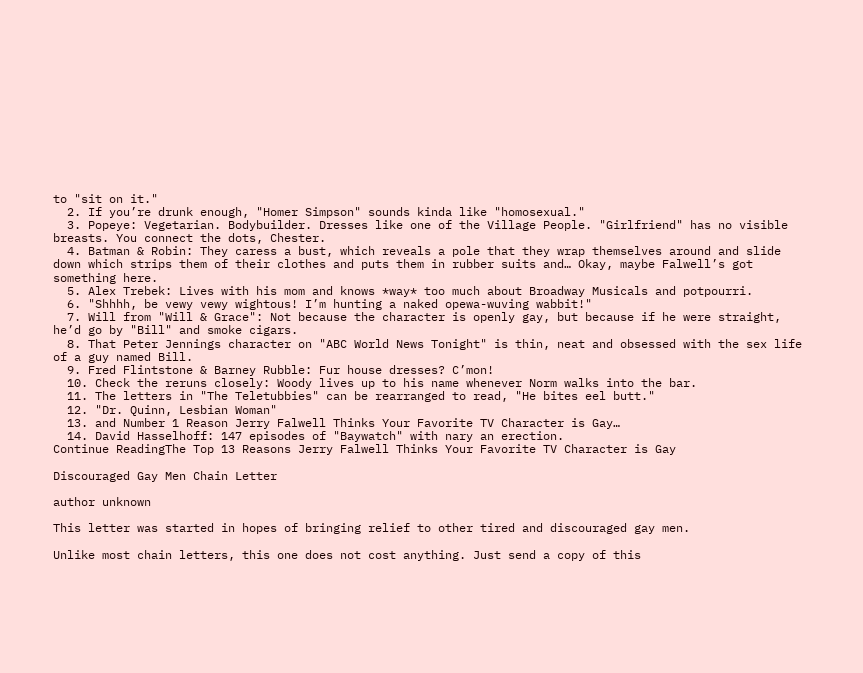to "sit on it."
  2. If you’re drunk enough, "Homer Simpson" sounds kinda like "homosexual."
  3. Popeye: Vegetarian. Bodybuilder. Dresses like one of the Village People. "Girlfriend" has no visible breasts. You connect the dots, Chester.
  4. Batman & Robin: They caress a bust, which reveals a pole that they wrap themselves around and slide down which strips them of their clothes and puts them in rubber suits and… Okay, maybe Falwell’s got something here.
  5. Alex Trebek: Lives with his mom and knows *way* too much about Broadway Musicals and potpourri.
  6. "Shhhh, be vewy vewy wightous! I’m hunting a naked opewa-wuving wabbit!"
  7. Will from "Will & Grace": Not because the character is openly gay, but because if he were straight, he’d go by "Bill" and smoke cigars.
  8. That Peter Jennings character on "ABC World News Tonight" is thin, neat and obsessed with the sex life of a guy named Bill.
  9. Fred Flintstone & Barney Rubble: Fur house dresses? C’mon!
  10. Check the reruns closely: Woody lives up to his name whenever Norm walks into the bar.
  11. The letters in "The Teletubbies" can be rearranged to read, "He bites eel butt."
  12. "Dr. Quinn, Lesbian Woman"
  13. and Number 1 Reason Jerry Falwell Thinks Your Favorite TV Character is Gay…
  14. David Hasselhoff: 147 episodes of "Baywatch" with nary an erection.
Continue ReadingThe Top 13 Reasons Jerry Falwell Thinks Your Favorite TV Character is Gay

Discouraged Gay Men Chain Letter

author unknown

This letter was started in hopes of bringing relief to other tired and discouraged gay men.

Unlike most chain letters, this one does not cost anything. Just send a copy of this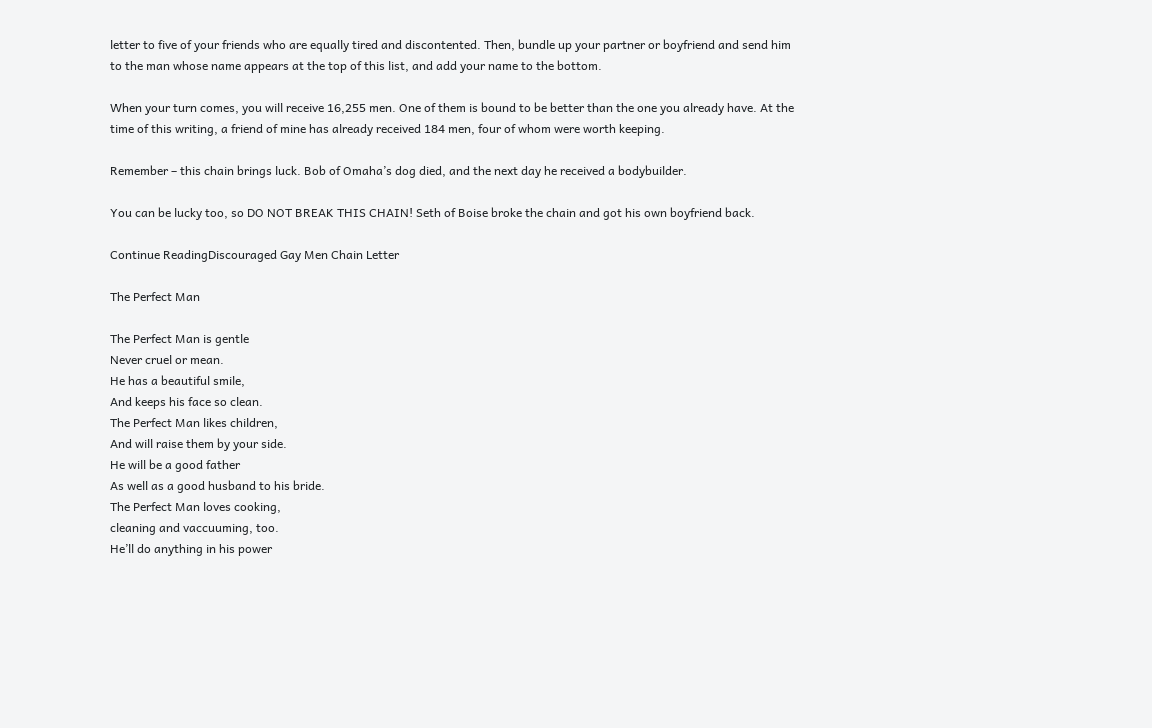letter to five of your friends who are equally tired and discontented. Then, bundle up your partner or boyfriend and send him to the man whose name appears at the top of this list, and add your name to the bottom.

When your turn comes, you will receive 16,255 men. One of them is bound to be better than the one you already have. At the time of this writing, a friend of mine has already received 184 men, four of whom were worth keeping.

Remember – this chain brings luck. Bob of Omaha’s dog died, and the next day he received a bodybuilder.

You can be lucky too, so DO NOT BREAK THIS CHAIN! Seth of Boise broke the chain and got his own boyfriend back.

Continue ReadingDiscouraged Gay Men Chain Letter

The Perfect Man

The Perfect Man is gentle
Never cruel or mean.
He has a beautiful smile,
And keeps his face so clean.
The Perfect Man likes children,
And will raise them by your side.
He will be a good father
As well as a good husband to his bride.
The Perfect Man loves cooking,
cleaning and vaccuuming, too.
He’ll do anything in his power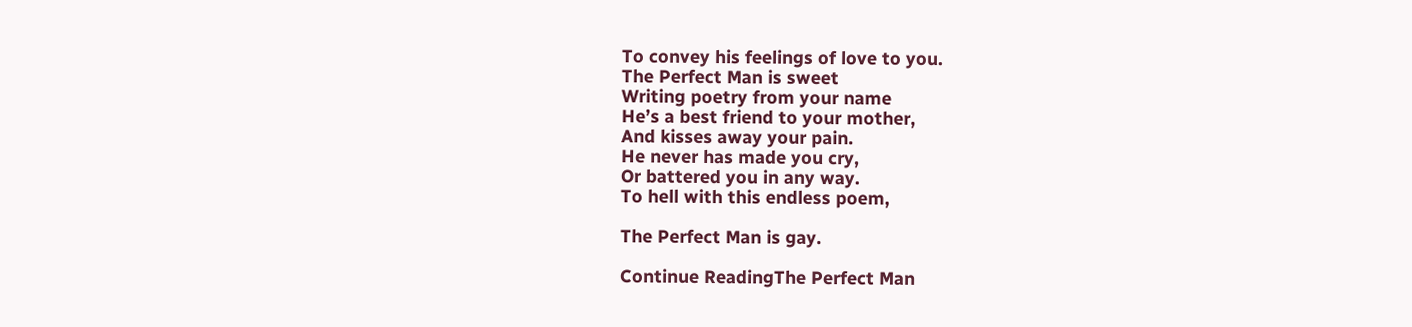To convey his feelings of love to you.
The Perfect Man is sweet
Writing poetry from your name
He’s a best friend to your mother,
And kisses away your pain.
He never has made you cry,
Or battered you in any way.
To hell with this endless poem,

The Perfect Man is gay.

Continue ReadingThe Perfect Man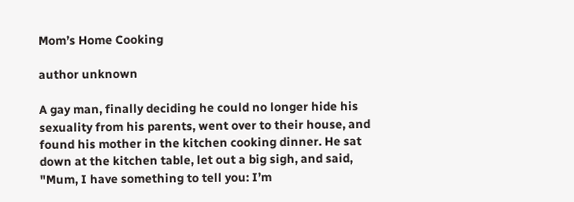Mom’s Home Cooking

author unknown

A gay man, finally deciding he could no longer hide his sexuality from his parents, went over to their house, and found his mother in the kitchen cooking dinner. He sat down at the kitchen table, let out a big sigh, and said, "Mum, I have something to tell you: I’m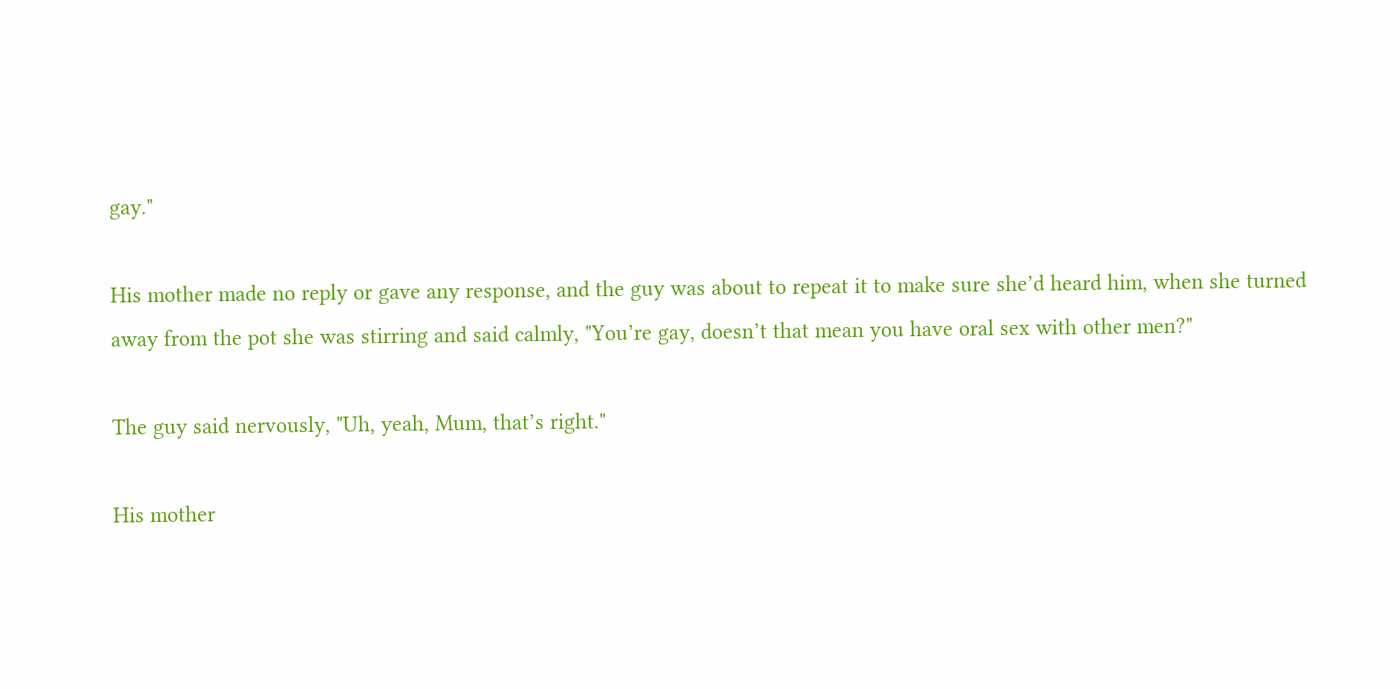gay."

His mother made no reply or gave any response, and the guy was about to repeat it to make sure she’d heard him, when she turned away from the pot she was stirring and said calmly, "You’re gay, doesn’t that mean you have oral sex with other men?"

The guy said nervously, "Uh, yeah, Mum, that’s right."

His mother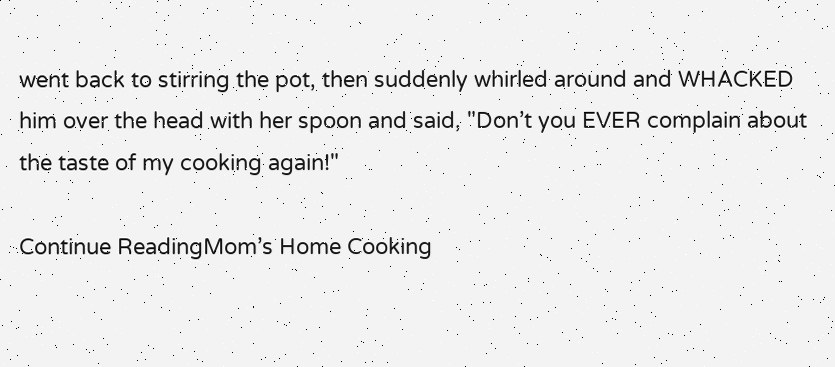went back to stirring the pot, then suddenly whirled around and WHACKED him over the head with her spoon and said, "Don’t you EVER complain about the taste of my cooking again!"

Continue ReadingMom’s Home Cooking